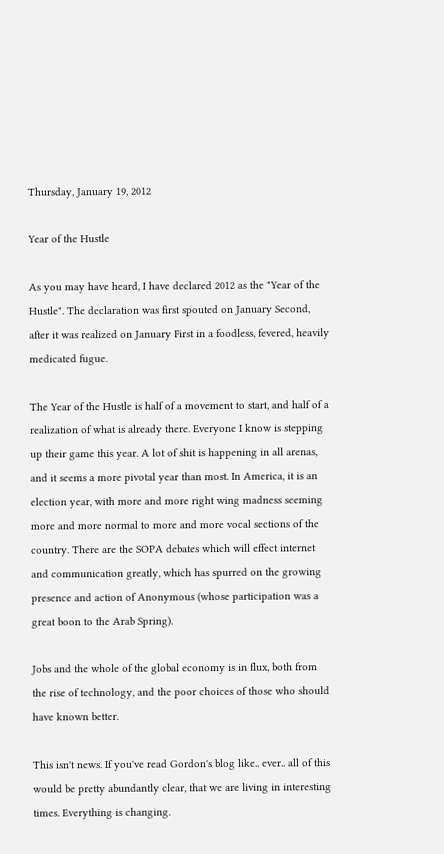Thursday, January 19, 2012

Year of the Hustle

As you may have heard, I have declared 2012 as the "Year of the Hustle". The declaration was first spouted on January Second, after it was realized on January First in a foodless, fevered, heavily medicated fugue.

The Year of the Hustle is half of a movement to start, and half of a realization of what is already there. Everyone I know is stepping up their game this year. A lot of shit is happening in all arenas, and it seems a more pivotal year than most. In America, it is an election year, with more and more right wing madness seeming more and more normal to more and more vocal sections of the country. There are the SOPA debates which will effect internet and communication greatly, which has spurred on the growing presence and action of Anonymous (whose participation was a great boon to the Arab Spring).

Jobs and the whole of the global economy is in flux, both from the rise of technology, and the poor choices of those who should have known better.

This isn't news. If you've read Gordon's blog like.. ever.. all of this would be pretty abundantly clear, that we are living in interesting times. Everything is changing.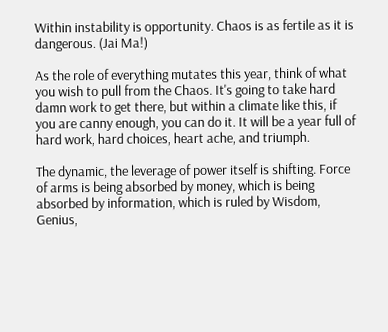Within instability is opportunity. Chaos is as fertile as it is dangerous. (Jai Ma!)

As the role of everything mutates this year, think of what you wish to pull from the Chaos. It's going to take hard damn work to get there, but within a climate like this, if you are canny enough, you can do it. It will be a year full of hard work, hard choices, heart ache, and triumph.

The dynamic, the leverage of power itself is shifting. Force of arms is being absorbed by money, which is being absorbed by information, which is ruled by Wisdom, Genius,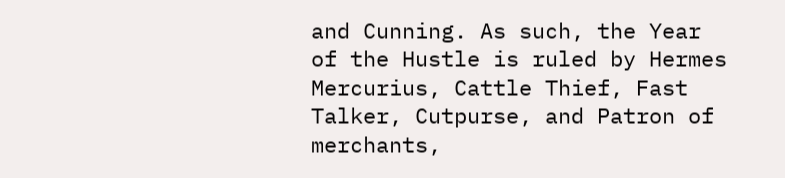and Cunning. As such, the Year of the Hustle is ruled by Hermes Mercurius, Cattle Thief, Fast Talker, Cutpurse, and Patron of merchants,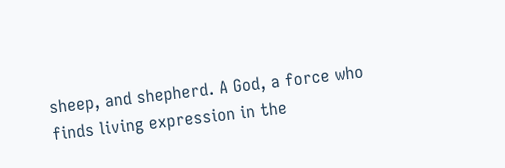sheep, and shepherd. A God, a force who finds living expression in the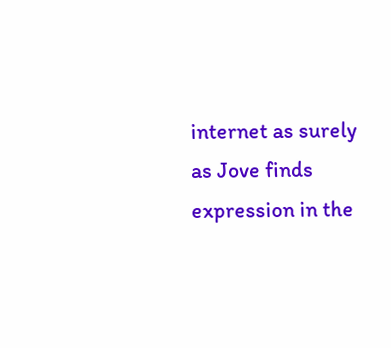internet as surely as Jove finds expression in the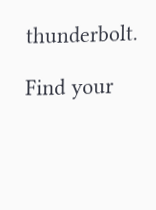thunderbolt.

Find your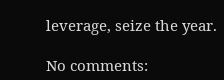leverage, seize the year.

No comments: